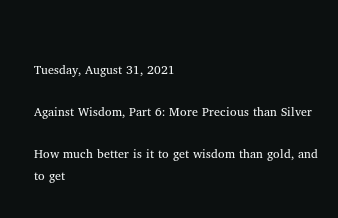Tuesday, August 31, 2021

Against Wisdom, Part 6: More Precious than Silver

How much better is it to get wisdom than gold, and to get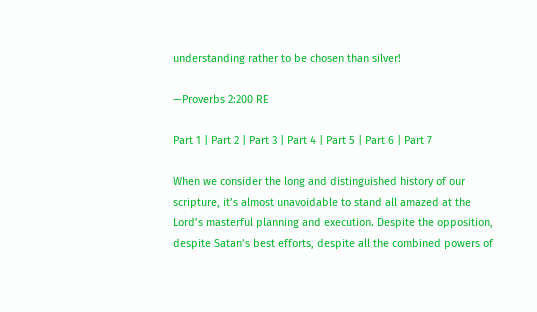understanding rather to be chosen than silver!

—Proverbs 2:200 RE

Part 1 | Part 2 | Part 3 | Part 4 | Part 5 | Part 6 | Part 7

When we consider the long and distinguished history of our scripture, it’s almost unavoidable to stand all amazed at the Lord’s masterful planning and execution. Despite the opposition, despite Satan’s best efforts, despite all the combined powers of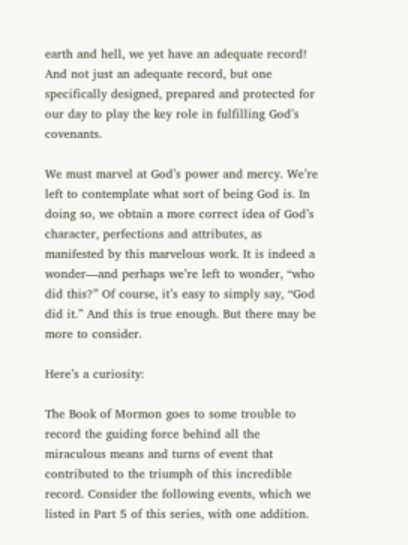earth and hell, we yet have an adequate record! And not just an adequate record, but one specifically designed, prepared and protected for our day to play the key role in fulfilling God’s covenants.

We must marvel at God’s power and mercy. We’re left to contemplate what sort of being God is. In doing so, we obtain a more correct idea of God’s character, perfections and attributes, as manifested by this marvelous work. It is indeed a wonder—and perhaps we’re left to wonder, “who did this?” Of course, it’s easy to simply say, “God did it.” And this is true enough. But there may be more to consider.

Here’s a curiosity:

The Book of Mormon goes to some trouble to record the guiding force behind all the miraculous means and turns of event that contributed to the triumph of this incredible record. Consider the following events, which we listed in Part 5 of this series, with one addition.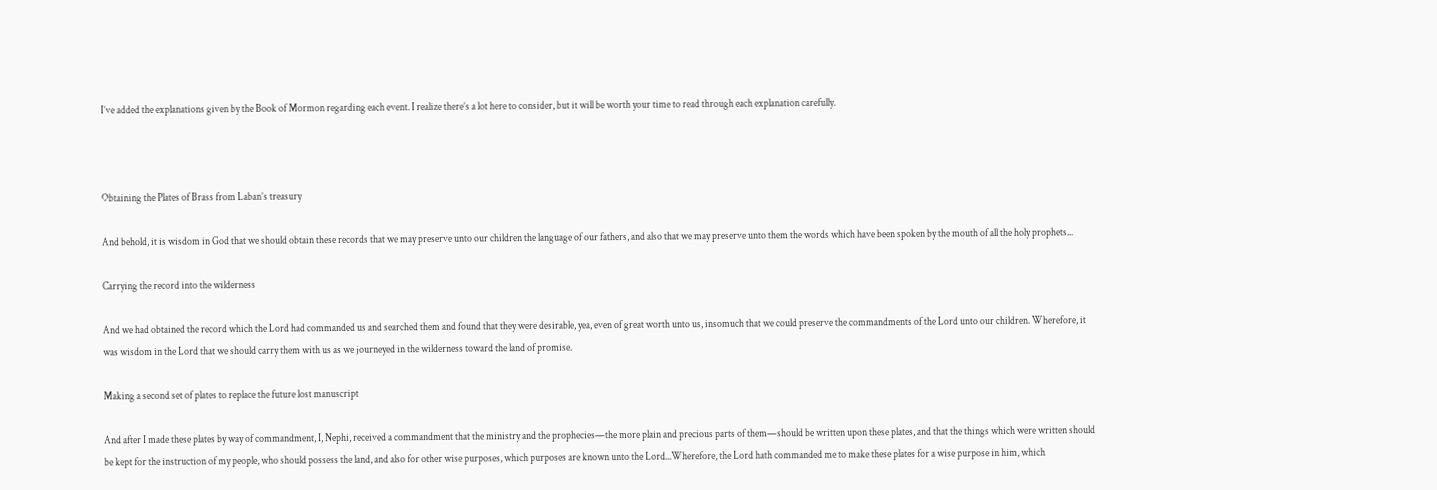I’ve added the explanations given by the Book of Mormon regarding each event. I realize there’s a lot here to consider, but it will be worth your time to read through each explanation carefully.



Obtaining the Plates of Brass from Laban’s treasury

And behold, it is wisdom in God that we should obtain these records that we may preserve unto our children the language of our fathers, and also that we may preserve unto them the words which have been spoken by the mouth of all the holy prophets...

Carrying the record into the wilderness

And we had obtained the record which the Lord had commanded us and searched them and found that they were desirable, yea, even of great worth unto us, insomuch that we could preserve the commandments of the Lord unto our children. Wherefore, it was wisdom in the Lord that we should carry them with us as we journeyed in the wilderness toward the land of promise.

Making a second set of plates to replace the future lost manuscript

And after I made these plates by way of commandment, I, Nephi, received a commandment that the ministry and the prophecies—the more plain and precious parts of them—should be written upon these plates, and that the things which were written should be kept for the instruction of my people, who should possess the land, and also for other wise purposes, which purposes are known unto the Lord...Wherefore, the Lord hath commanded me to make these plates for a wise purpose in him, which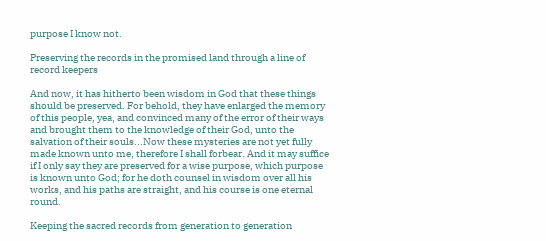purpose I know not.

Preserving the records in the promised land through a line of record keepers

And now, it has hitherto been wisdom in God that these things should be preserved. For behold, they have enlarged the memory of this people, yea, and convinced many of the error of their ways and brought them to the knowledge of their God, unto the salvation of their souls...Now these mysteries are not yet fully made known unto me, therefore I shall forbear. And it may suffice if I only say they are preserved for a wise purpose, which purpose is known unto God; for he doth counsel in wisdom over all his works, and his paths are straight, and his course is one eternal round.

Keeping the sacred records from generation to generation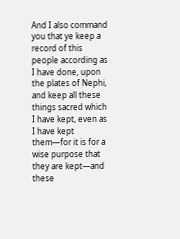And I also command you that ye keep a record of this people according as I have done, upon the plates of Nephi, and keep all these things sacred which I have kept, even as I have kept them—for it is for a wise purpose that they are kept—and these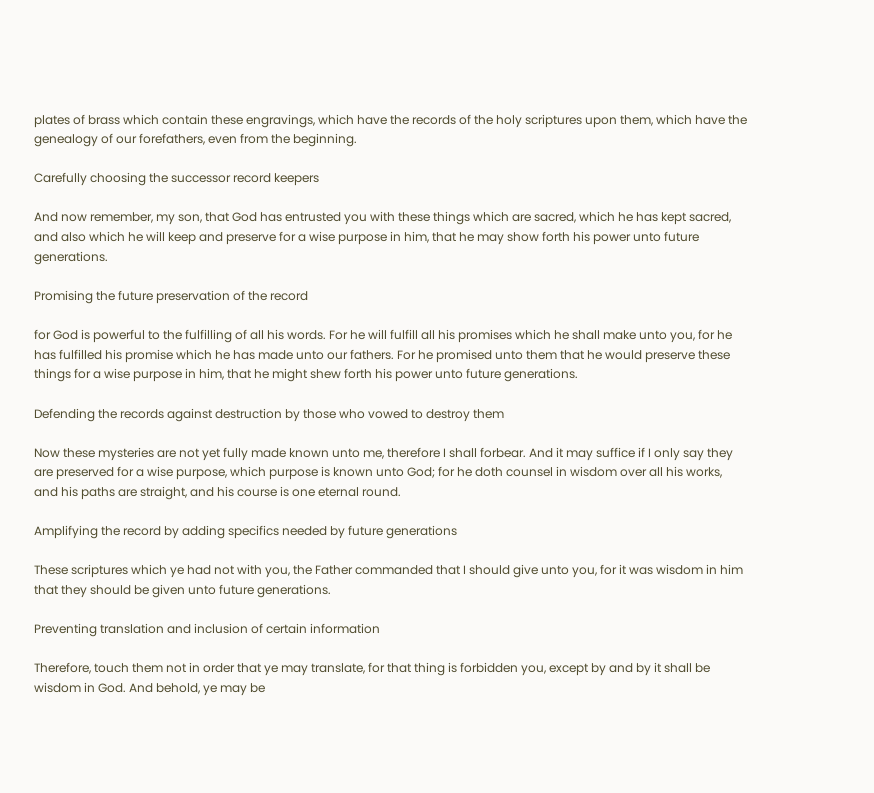plates of brass which contain these engravings, which have the records of the holy scriptures upon them, which have the genealogy of our forefathers, even from the beginning.

Carefully choosing the successor record keepers

And now remember, my son, that God has entrusted you with these things which are sacred, which he has kept sacred, and also which he will keep and preserve for a wise purpose in him, that he may show forth his power unto future generations.

Promising the future preservation of the record

for God is powerful to the fulfilling of all his words. For he will fulfill all his promises which he shall make unto you, for he has fulfilled his promise which he has made unto our fathers. For he promised unto them that he would preserve these things for a wise purpose in him, that he might shew forth his power unto future generations.

Defending the records against destruction by those who vowed to destroy them

Now these mysteries are not yet fully made known unto me, therefore I shall forbear. And it may suffice if I only say they are preserved for a wise purpose, which purpose is known unto God; for he doth counsel in wisdom over all his works, and his paths are straight, and his course is one eternal round.

Amplifying the record by adding specifics needed by future generations

These scriptures which ye had not with you, the Father commanded that I should give unto you, for it was wisdom in him that they should be given unto future generations.

Preventing translation and inclusion of certain information

Therefore, touch them not in order that ye may translate, for that thing is forbidden you, except by and by it shall be wisdom in God. And behold, ye may be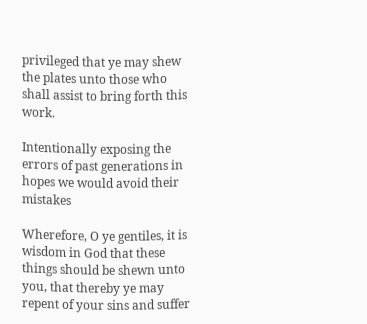privileged that ye may shew the plates unto those who shall assist to bring forth this work.

Intentionally exposing the errors of past generations in hopes we would avoid their mistakes

Wherefore, O ye gentiles, it is wisdom in God that these things should be shewn unto you, that thereby ye may repent of your sins and suffer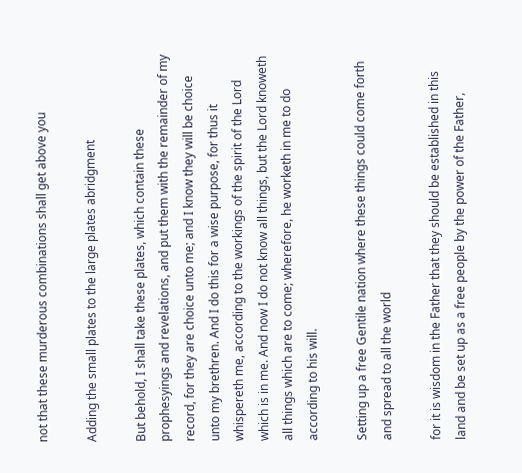not that these murderous combinations shall get above you

Adding the small plates to the large plates abridgment

But behold, I shall take these plates, which contain these prophesyings and revelations, and put them with the remainder of my record, for they are choice unto me; and I know they will be choice unto my brethren. And I do this for a wise purpose, for thus it whispereth me, according to the workings of the spirit of the Lord which is in me. And now I do not know all things, but the Lord knoweth all things which are to come; wherefore, he worketh in me to do according to his will.

Setting up a free Gentile nation where these things could come forth and spread to all the world

for it is wisdom in the Father that they should be established in this land and be set up as a free people by the power of the Father,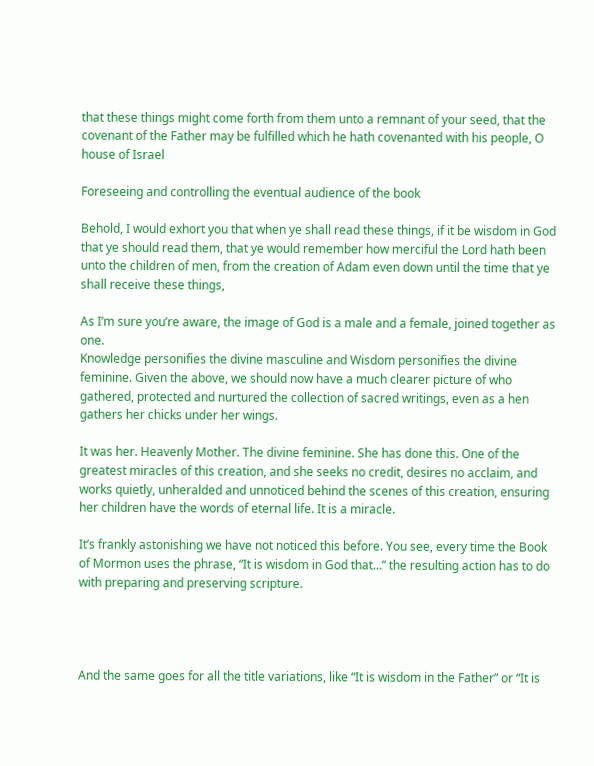that these things might come forth from them unto a remnant of your seed, that the covenant of the Father may be fulfilled which he hath covenanted with his people, O house of Israel

Foreseeing and controlling the eventual audience of the book

Behold, I would exhort you that when ye shall read these things, if it be wisdom in God that ye should read them, that ye would remember how merciful the Lord hath been unto the children of men, from the creation of Adam even down until the time that ye shall receive these things,

As I’m sure you’re aware, the image of God is a male and a female, joined together as one.
Knowledge personifies the divine masculine and Wisdom personifies the divine feminine. Given the above, we should now have a much clearer picture of who gathered, protected and nurtured the collection of sacred writings, even as a hen gathers her chicks under her wings.

It was her. Heavenly Mother. The divine feminine. She has done this. One of the greatest miracles of this creation, and she seeks no credit, desires no acclaim, and works quietly, unheralded and unnoticed behind the scenes of this creation, ensuring her children have the words of eternal life. It is a miracle.

It’s frankly astonishing we have not noticed this before. You see, every time the Book of Mormon uses the phrase, “It is wisdom in God that…” the resulting action has to do with preparing and preserving scripture.




And the same goes for all the title variations, like “It is wisdom in the Father” or “It is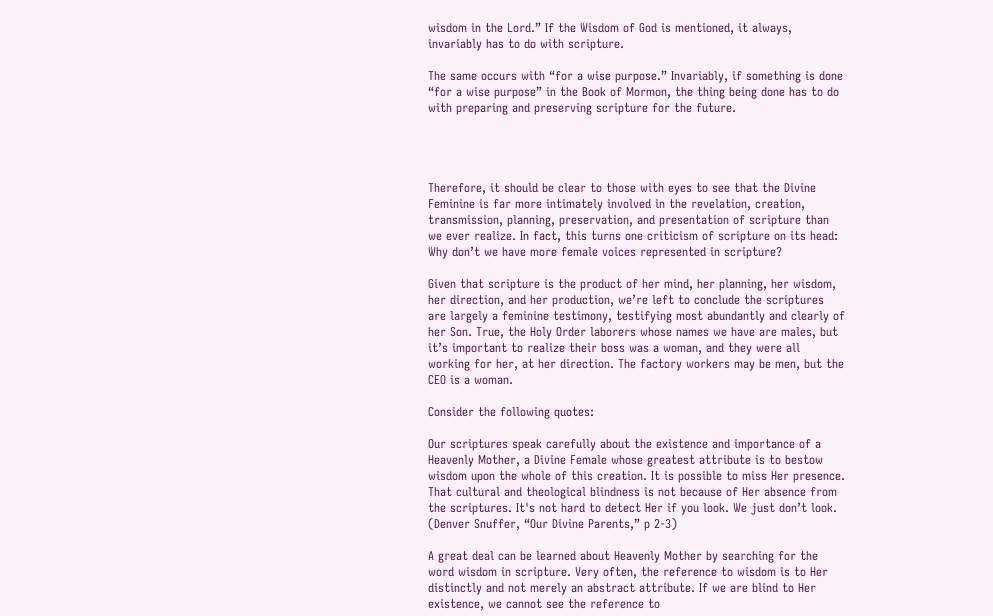wisdom in the Lord.” If the Wisdom of God is mentioned, it always, invariably has to do with scripture.

The same occurs with “for a wise purpose.” Invariably, if something is done “for a wise purpose” in the Book of Mormon, the thing being done has to do with preparing and preserving scripture for the future.




Therefore, it should be clear to those with eyes to see that the Divine Feminine is far more intimately involved in the revelation, creation, transmission, planning, preservation, and presentation of scripture than we ever realize. In fact, this turns one criticism of scripture on its head: Why don’t we have more female voices represented in scripture?

Given that scripture is the product of her mind, her planning, her wisdom, her direction, and her production, we’re left to conclude the scriptures are largely a feminine testimony, testifying most abundantly and clearly of her Son. True, the Holy Order laborers whose names we have are males, but it’s important to realize their boss was a woman, and they were all working for her, at her direction. The factory workers may be men, but the CEO is a woman.

Consider the following quotes:

Our scriptures speak carefully about the existence and importance of a Heavenly Mother, a Divine Female whose greatest attribute is to bestow wisdom upon the whole of this creation. It is possible to miss Her presence. That cultural and theological blindness is not because of Her absence from the scriptures. It's not hard to detect Her if you look. We just don’t look. (Denver Snuffer, “Our Divine Parents,” p 2-3)

A great deal can be learned about Heavenly Mother by searching for the word wisdom in scripture. Very often, the reference to wisdom is to Her distinctly and not merely an abstract attribute. If we are blind to Her existence, we cannot see the reference to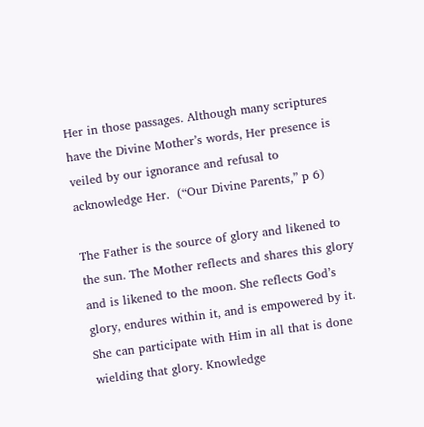Her in those passages. Although many scriptures have the Divine Mother’s words, Her presence is veiled by our ignorance and refusal to acknowledge Her.  (“Our Divine Parents,” p 6)

The Father is the source of glory and likened to the sun. The Mother reflects and shares this glory and is likened to the moon. She reflects God’s glory, endures within it, and is empowered by it. She can participate with Him in all that is done wielding that glory. Knowledge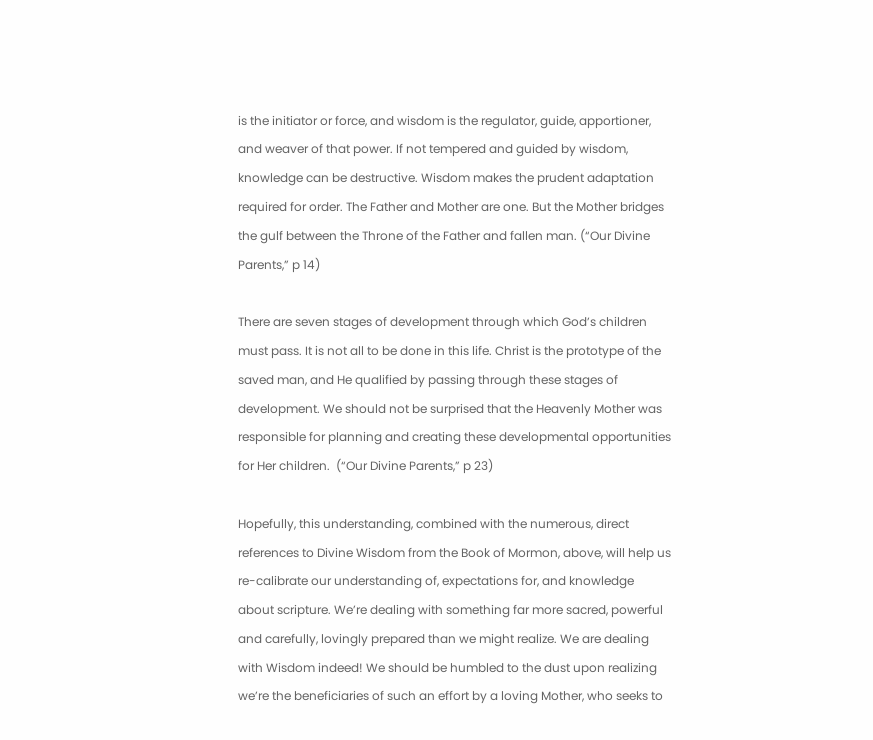is the initiator or force, and wisdom is the regulator, guide, apportioner, and weaver of that power. If not tempered and guided by wisdom, knowledge can be destructive. Wisdom makes the prudent adaptation required for order. The Father and Mother are one. But the Mother bridges the gulf between the Throne of the Father and fallen man. (“Our Divine Parents,” p 14)

There are seven stages of development through which God’s children must pass. It is not all to be done in this life. Christ is the prototype of the saved man, and He qualified by passing through these stages of development. We should not be surprised that the Heavenly Mother was responsible for planning and creating these developmental opportunities for Her children.  (“Our Divine Parents,” p 23)

Hopefully, this understanding, combined with the numerous, direct references to Divine Wisdom from the Book of Mormon, above, will help us re-calibrate our understanding of, expectations for, and knowledge about scripture. We’re dealing with something far more sacred, powerful and carefully, lovingly prepared than we might realize. We are dealing with Wisdom indeed! We should be humbled to the dust upon realizing we’re the beneficiaries of such an effort by a loving Mother, who seeks to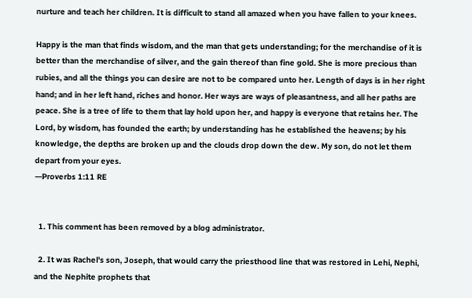nurture and teach her children. It is difficult to stand all amazed when you have fallen to your knees.

Happy is the man that finds wisdom, and the man that gets understanding; for the merchandise of it is better than the merchandise of silver, and the gain thereof than fine gold. She is more precious than rubies, and all the things you can desire are not to be compared unto her. Length of days is in her right hand; and in her left hand, riches and honor. Her ways are ways of pleasantness, and all her paths are peace. She is a tree of life to them that lay hold upon her, and happy is everyone that retains her. The Lord, by wisdom, has founded the earth; by understanding has he established the heavens; by his knowledge, the depths are broken up and the clouds drop down the dew. My son, do not let them depart from your eyes.
—Proverbs 1:11 RE


  1. This comment has been removed by a blog administrator.

  2. It was Rachel's son, Joseph, that would carry the priesthood line that was restored in Lehi, Nephi, and the Nephite prophets that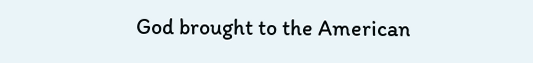God brought to the American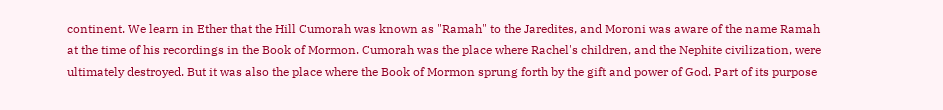continent. We learn in Ether that the Hill Cumorah was known as "Ramah" to the Jaredites, and Moroni was aware of the name Ramah at the time of his recordings in the Book of Mormon. Cumorah was the place where Rachel's children, and the Nephite civilization, were ultimately destroyed. But it was also the place where the Book of Mormon sprung forth by the gift and power of God. Part of its purpose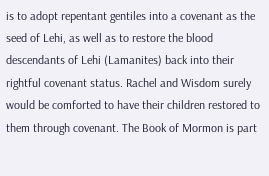is to adopt repentant gentiles into a covenant as the seed of Lehi, as well as to restore the blood descendants of Lehi (Lamanites) back into their rightful covenant status. Rachel and Wisdom surely would be comforted to have their children restored to them through covenant. The Book of Mormon is part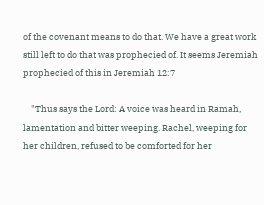of the covenant means to do that. We have a great work still left to do that was prophecied of. It seems Jeremiah prophecied of this in Jeremiah 12:7

    "Thus says the Lord: A voice was heard in Ramah, lamentation and bitter weeping. Rachel, weeping for her children, refused to be comforted for her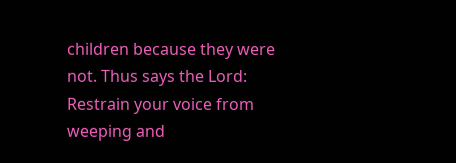children because they were not. Thus says the Lord: Restrain your voice from weeping and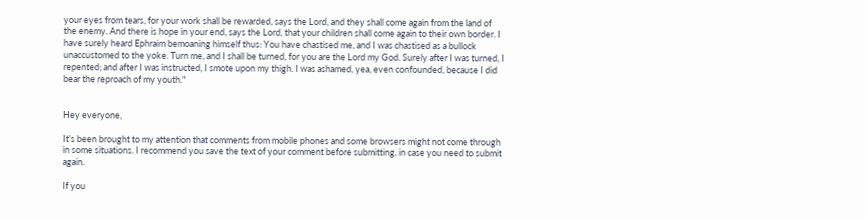your eyes from tears, for your work shall be rewarded, says the Lord, and they shall come again from the land of the enemy. And there is hope in your end, says the Lord, that your children shall come again to their own border. I have surely heard Ephraim bemoaning himself thus: You have chastised me, and I was chastised as a bullock unaccustomed to the yoke. Turn me, and I shall be turned, for you are the Lord my God. Surely after I was turned, I repented; and after I was instructed, I smote upon my thigh. I was ashamed, yea, even confounded, because I did bear the reproach of my youth."


Hey everyone,

It's been brought to my attention that comments from mobile phones and some browsers might not come through in some situations. I recommend you save the text of your comment before submitting, in case you need to submit again.

If you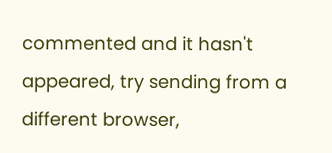commented and it hasn't appeared, try sending from a different browser,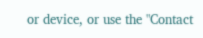or device, or use the "Contact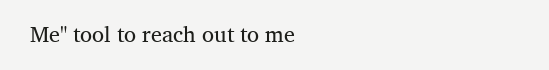Me" tool to reach out to me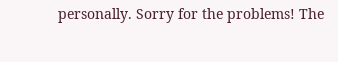personally. Sorry for the problems! The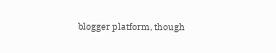blogger platform, though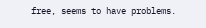free, seems to have problems.